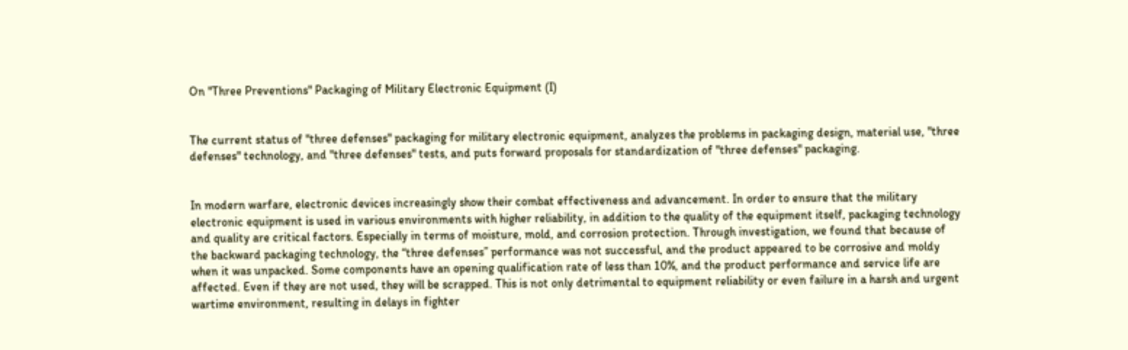On "Three Preventions" Packaging of Military Electronic Equipment (I)


The current status of "three defenses" packaging for military electronic equipment, analyzes the problems in packaging design, material use, "three defenses" technology, and "three defenses" tests, and puts forward proposals for standardization of "three defenses" packaging.


In modern warfare, electronic devices increasingly show their combat effectiveness and advancement. In order to ensure that the military electronic equipment is used in various environments with higher reliability, in addition to the quality of the equipment itself, packaging technology and quality are critical factors. Especially in terms of moisture, mold, and corrosion protection. Through investigation, we found that because of the backward packaging technology, the “three defenses” performance was not successful, and the product appeared to be corrosive and moldy when it was unpacked. Some components have an opening qualification rate of less than 10%, and the product performance and service life are affected. Even if they are not used, they will be scrapped. This is not only detrimental to equipment reliability or even failure in a harsh and urgent wartime environment, resulting in delays in fighter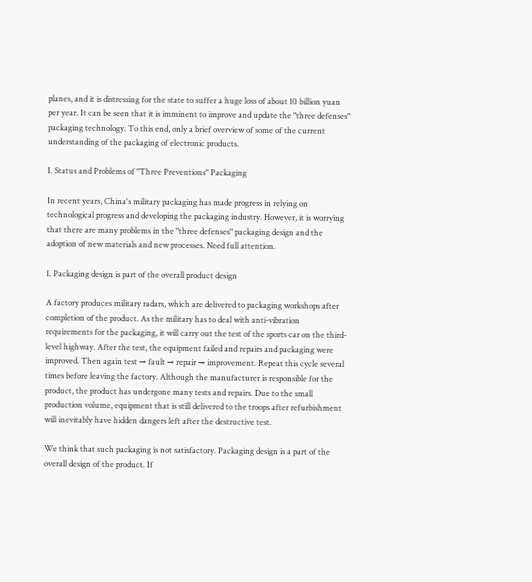planes, and it is distressing for the state to suffer a huge loss of about 10 billion yuan per year. It can be seen that it is imminent to improve and update the "three defenses" packaging technology. To this end, only a brief overview of some of the current understanding of the packaging of electronic products.

I. Status and Problems of "Three Preventions" Packaging

In recent years, China's military packaging has made progress in relying on technological progress and developing the packaging industry. However, it is worrying that there are many problems in the "three defenses" packaging design and the adoption of new materials and new processes. Need full attention.

1. Packaging design is part of the overall product design

A factory produces military radars, which are delivered to packaging workshops after completion of the product. As the military has to deal with anti-vibration requirements for the packaging, it will carry out the test of the sports car on the third-level highway. After the test, the equipment failed and repairs and packaging were improved. Then again test → fault → repair → improvement. Repeat this cycle several times before leaving the factory. Although the manufacturer is responsible for the product, the product has undergone many tests and repairs. Due to the small production volume, equipment that is still delivered to the troops after refurbishment will inevitably have hidden dangers left after the destructive test.

We think that such packaging is not satisfactory. Packaging design is a part of the overall design of the product. If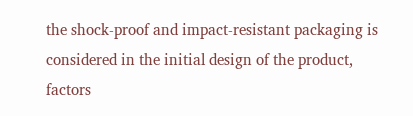the shock-proof and impact-resistant packaging is considered in the initial design of the product, factors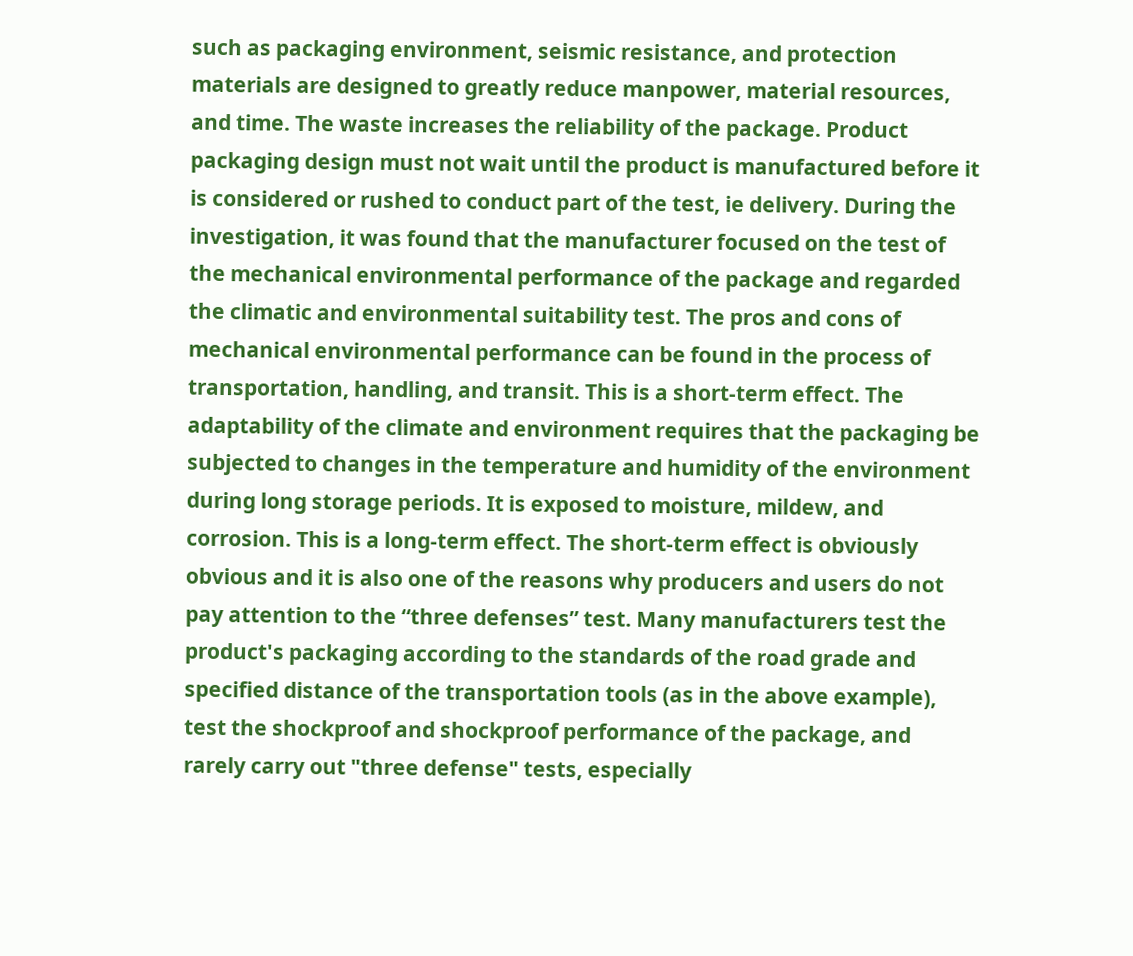such as packaging environment, seismic resistance, and protection materials are designed to greatly reduce manpower, material resources, and time. The waste increases the reliability of the package. Product packaging design must not wait until the product is manufactured before it is considered or rushed to conduct part of the test, ie delivery. During the investigation, it was found that the manufacturer focused on the test of the mechanical environmental performance of the package and regarded the climatic and environmental suitability test. The pros and cons of mechanical environmental performance can be found in the process of transportation, handling, and transit. This is a short-term effect. The adaptability of the climate and environment requires that the packaging be subjected to changes in the temperature and humidity of the environment during long storage periods. It is exposed to moisture, mildew, and corrosion. This is a long-term effect. The short-term effect is obviously obvious and it is also one of the reasons why producers and users do not pay attention to the “three defenses” test. Many manufacturers test the product's packaging according to the standards of the road grade and specified distance of the transportation tools (as in the above example), test the shockproof and shockproof performance of the package, and rarely carry out "three defense" tests, especially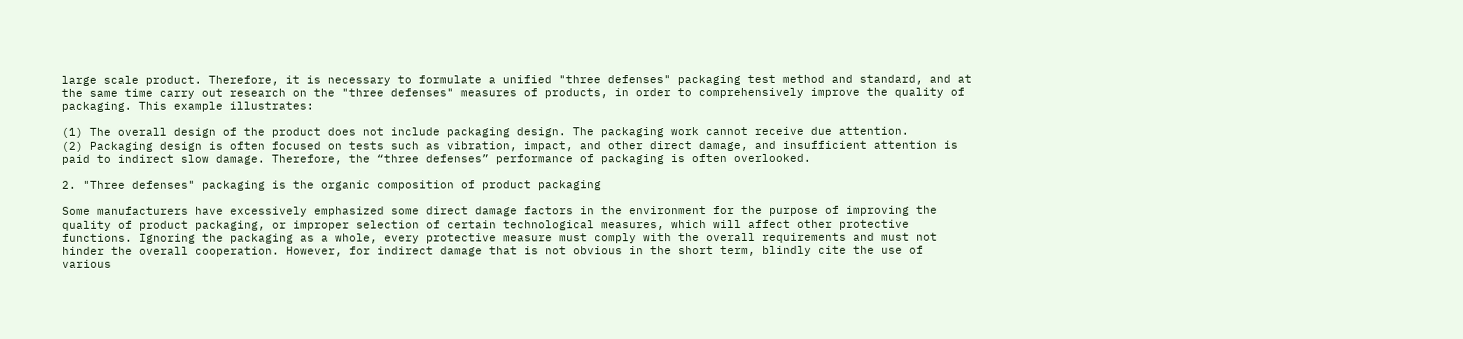large scale product. Therefore, it is necessary to formulate a unified "three defenses" packaging test method and standard, and at the same time carry out research on the "three defenses" measures of products, in order to comprehensively improve the quality of packaging. This example illustrates:

(1) The overall design of the product does not include packaging design. The packaging work cannot receive due attention.
(2) Packaging design is often focused on tests such as vibration, impact, and other direct damage, and insufficient attention is paid to indirect slow damage. Therefore, the “three defenses” performance of packaging is often overlooked.

2. "Three defenses" packaging is the organic composition of product packaging

Some manufacturers have excessively emphasized some direct damage factors in the environment for the purpose of improving the quality of product packaging, or improper selection of certain technological measures, which will affect other protective functions. Ignoring the packaging as a whole, every protective measure must comply with the overall requirements and must not hinder the overall cooperation. However, for indirect damage that is not obvious in the short term, blindly cite the use of various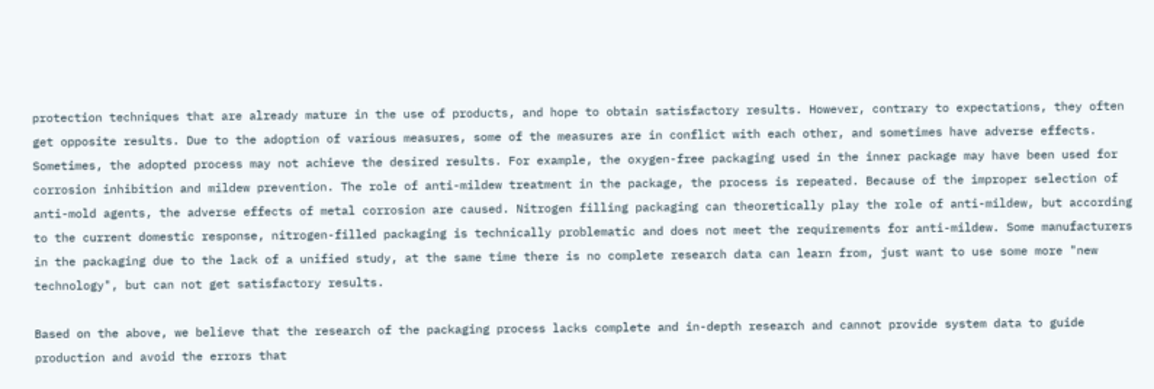protection techniques that are already mature in the use of products, and hope to obtain satisfactory results. However, contrary to expectations, they often get opposite results. Due to the adoption of various measures, some of the measures are in conflict with each other, and sometimes have adverse effects. Sometimes, the adopted process may not achieve the desired results. For example, the oxygen-free packaging used in the inner package may have been used for corrosion inhibition and mildew prevention. The role of anti-mildew treatment in the package, the process is repeated. Because of the improper selection of anti-mold agents, the adverse effects of metal corrosion are caused. Nitrogen filling packaging can theoretically play the role of anti-mildew, but according to the current domestic response, nitrogen-filled packaging is technically problematic and does not meet the requirements for anti-mildew. Some manufacturers in the packaging due to the lack of a unified study, at the same time there is no complete research data can learn from, just want to use some more "new technology", but can not get satisfactory results.

Based on the above, we believe that the research of the packaging process lacks complete and in-depth research and cannot provide system data to guide production and avoid the errors that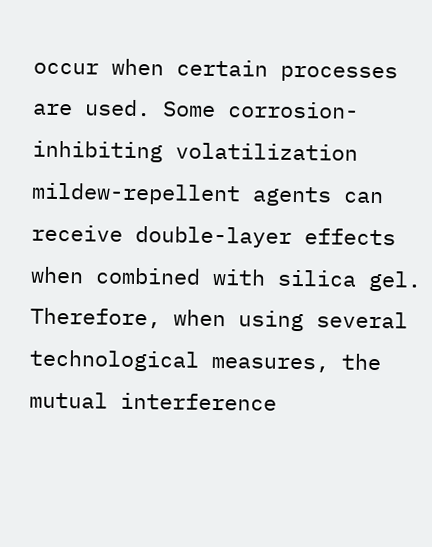occur when certain processes are used. Some corrosion-inhibiting volatilization mildew-repellent agents can receive double-layer effects when combined with silica gel. Therefore, when using several technological measures, the mutual interference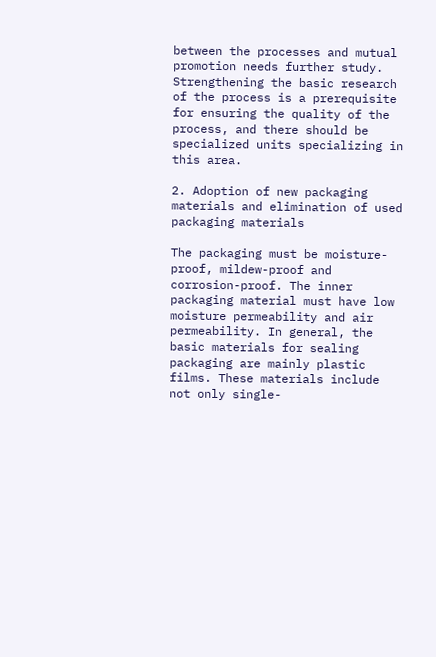between the processes and mutual promotion needs further study. Strengthening the basic research of the process is a prerequisite for ensuring the quality of the process, and there should be specialized units specializing in this area.

2. Adoption of new packaging materials and elimination of used packaging materials

The packaging must be moisture-proof, mildew-proof and corrosion-proof. The inner packaging material must have low moisture permeability and air permeability. In general, the basic materials for sealing packaging are mainly plastic films. These materials include not only single-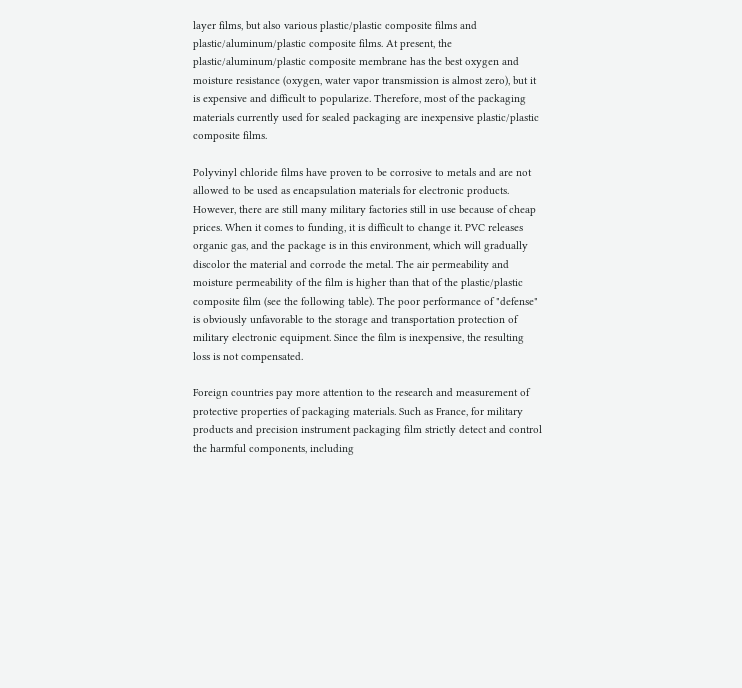layer films, but also various plastic/plastic composite films and plastic/aluminum/plastic composite films. At present, the plastic/aluminum/plastic composite membrane has the best oxygen and moisture resistance (oxygen, water vapor transmission is almost zero), but it is expensive and difficult to popularize. Therefore, most of the packaging materials currently used for sealed packaging are inexpensive plastic/plastic composite films.

Polyvinyl chloride films have proven to be corrosive to metals and are not allowed to be used as encapsulation materials for electronic products. However, there are still many military factories still in use because of cheap prices. When it comes to funding, it is difficult to change it. PVC releases organic gas, and the package is in this environment, which will gradually discolor the material and corrode the metal. The air permeability and moisture permeability of the film is higher than that of the plastic/plastic composite film (see the following table). The poor performance of "defense" is obviously unfavorable to the storage and transportation protection of military electronic equipment. Since the film is inexpensive, the resulting loss is not compensated.

Foreign countries pay more attention to the research and measurement of protective properties of packaging materials. Such as France, for military products and precision instrument packaging film strictly detect and control the harmful components, including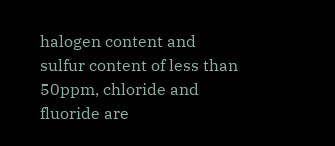halogen content and sulfur content of less than 50ppm, chloride and fluoride are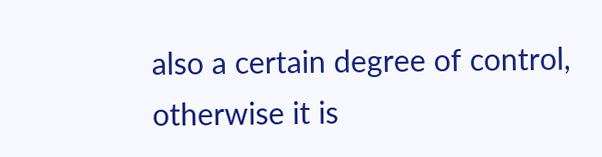also a certain degree of control, otherwise it is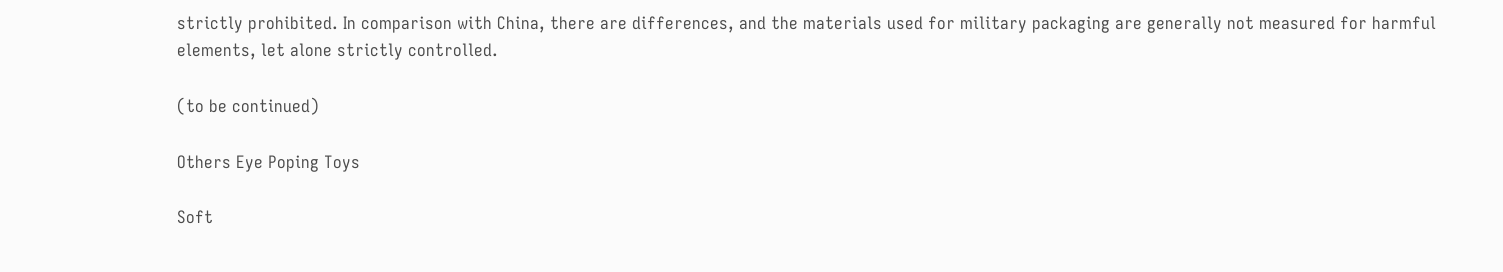strictly prohibited. In comparison with China, there are differences, and the materials used for military packaging are generally not measured for harmful elements, let alone strictly controlled.

(to be continued)

Others Eye Poping Toys

Soft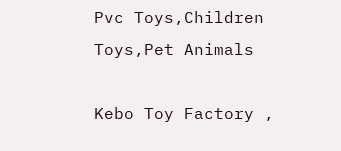Pvc Toys,Children Toys,Pet Animals

Kebo Toy Factory ,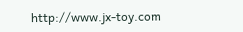http://www.jx-toy.com